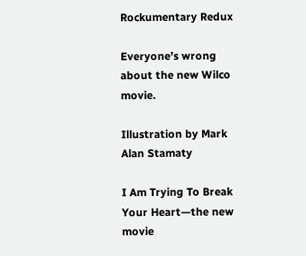Rockumentary Redux

Everyone’s wrong about the new Wilco movie.

Illustration by Mark Alan Stamaty

I Am Trying To Break Your Heart—the new movie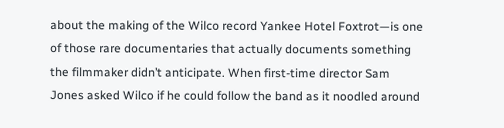about the making of the Wilco record Yankee Hotel Foxtrot—is one of those rare documentaries that actually documents something the filmmaker didn’t anticipate. When first-time director Sam Jones asked Wilco if he could follow the band as it noodled around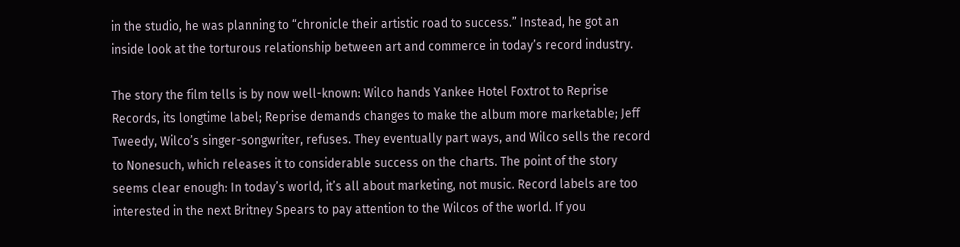in the studio, he was planning to “chronicle their artistic road to success.” Instead, he got an inside look at the torturous relationship between art and commerce in today’s record industry.

The story the film tells is by now well-known: Wilco hands Yankee Hotel Foxtrot to Reprise Records, its longtime label; Reprise demands changes to make the album more marketable; Jeff Tweedy, Wilco’s singer-songwriter, refuses. They eventually part ways, and Wilco sells the record to Nonesuch, which releases it to considerable success on the charts. The point of the story seems clear enough: In today’s world, it’s all about marketing, not music. Record labels are too interested in the next Britney Spears to pay attention to the Wilcos of the world. If you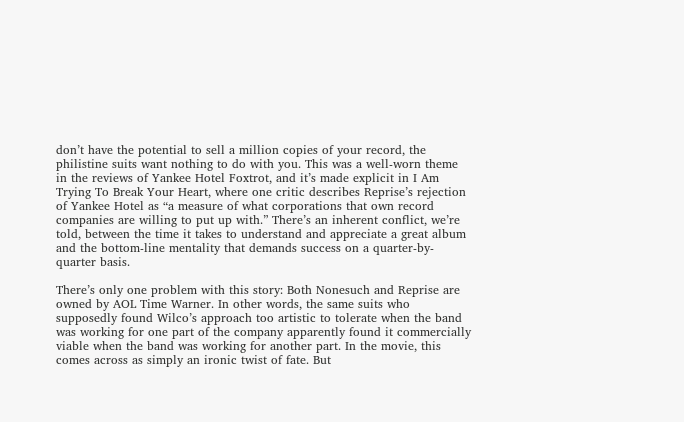don’t have the potential to sell a million copies of your record, the philistine suits want nothing to do with you. This was a well-worn theme in the reviews of Yankee Hotel Foxtrot, and it’s made explicit in I Am Trying To Break Your Heart, where one critic describes Reprise’s rejection of Yankee Hotel as “a measure of what corporations that own record companies are willing to put up with.” There’s an inherent conflict, we’re told, between the time it takes to understand and appreciate a great album and the bottom-line mentality that demands success on a quarter-by-quarter basis.

There’s only one problem with this story: Both Nonesuch and Reprise are owned by AOL Time Warner. In other words, the same suits who supposedly found Wilco’s approach too artistic to tolerate when the band was working for one part of the company apparently found it commercially viable when the band was working for another part. In the movie, this comes across as simply an ironic twist of fate. But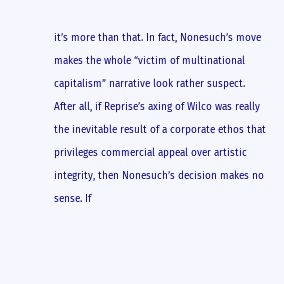it’s more than that. In fact, Nonesuch’s move makes the whole “victim of multinational capitalism” narrative look rather suspect. After all, if Reprise’s axing of Wilco was really the inevitable result of a corporate ethos that privileges commercial appeal over artistic integrity, then Nonesuch’s decision makes no sense. If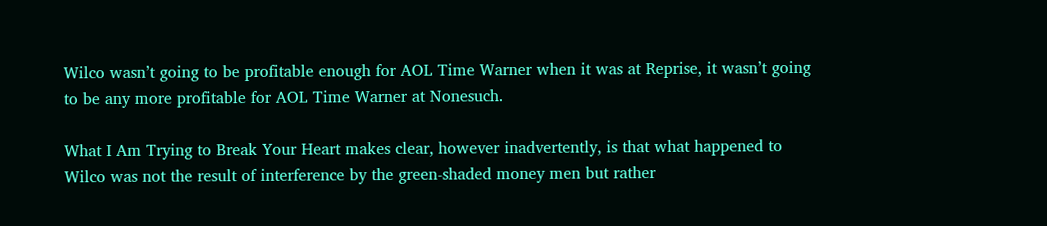Wilco wasn’t going to be profitable enough for AOL Time Warner when it was at Reprise, it wasn’t going to be any more profitable for AOL Time Warner at Nonesuch.

What I Am Trying to Break Your Heart makes clear, however inadvertently, is that what happened to Wilco was not the result of interference by the green-shaded money men but rather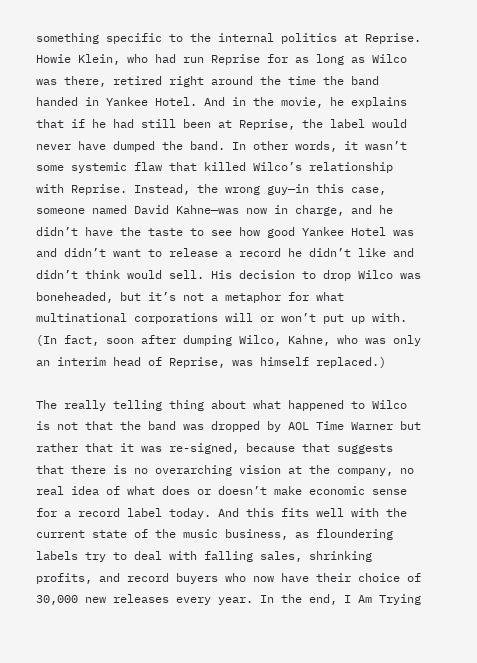something specific to the internal politics at Reprise. Howie Klein, who had run Reprise for as long as Wilco was there, retired right around the time the band handed in Yankee Hotel. And in the movie, he explains that if he had still been at Reprise, the label would never have dumped the band. In other words, it wasn’t some systemic flaw that killed Wilco’s relationship with Reprise. Instead, the wrong guy—in this case, someone named David Kahne—was now in charge, and he didn’t have the taste to see how good Yankee Hotel was and didn’t want to release a record he didn’t like and didn’t think would sell. His decision to drop Wilco was boneheaded, but it’s not a metaphor for what multinational corporations will or won’t put up with. (In fact, soon after dumping Wilco, Kahne, who was only an interim head of Reprise, was himself replaced.)

The really telling thing about what happened to Wilco is not that the band was dropped by AOL Time Warner but rather that it was re-signed, because that suggests that there is no overarching vision at the company, no real idea of what does or doesn’t make economic sense for a record label today. And this fits well with the current state of the music business, as floundering labels try to deal with falling sales, shrinking profits, and record buyers who now have their choice of 30,000 new releases every year. In the end, I Am Trying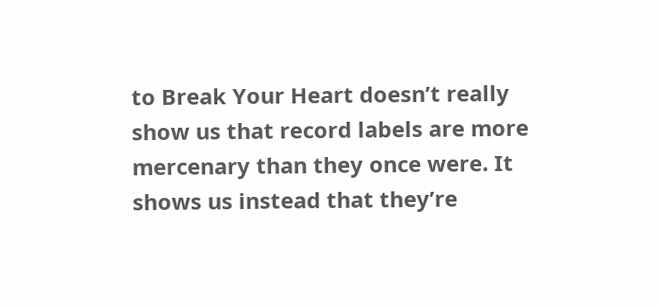to Break Your Heart doesn’t really show us that record labels are more mercenary than they once were. It shows us instead that they’re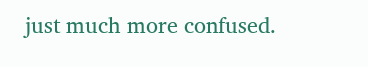just much more confused.